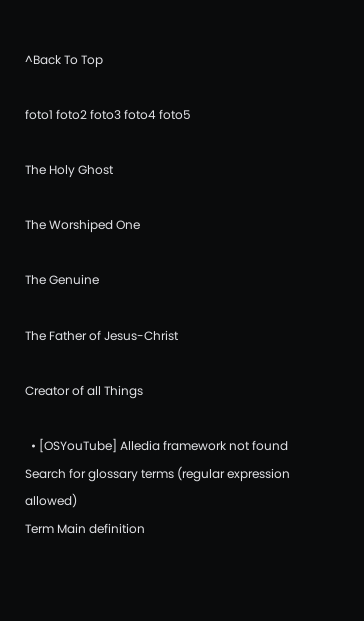^Back To Top

foto1 foto2 foto3 foto4 foto5

The Holy Ghost

The Worshiped One

The Genuine

The Father of Jesus-Christ

Creator of all Things

  • [OSYouTube] Alledia framework not found
Search for glossary terms (regular expression allowed)
Term Main definition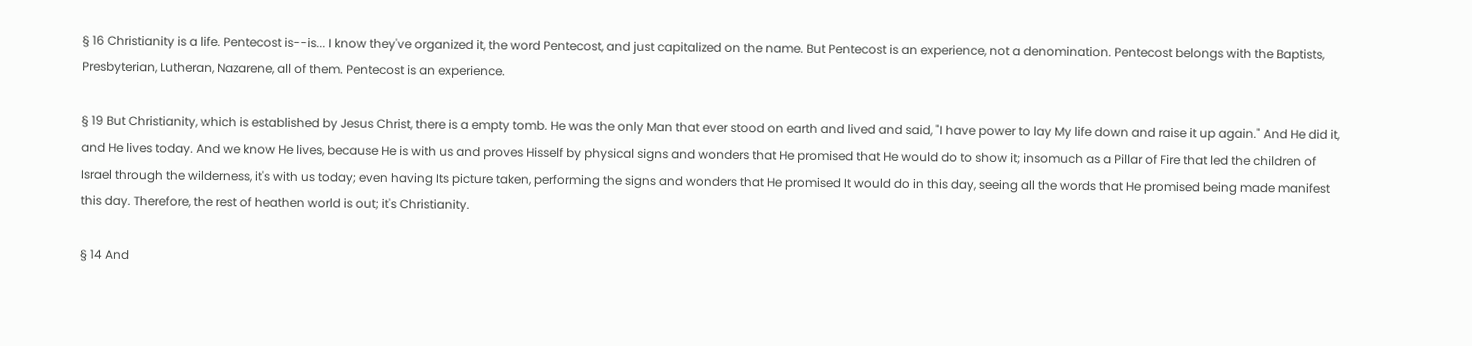§ 16 Christianity is a life. Pentecost is--is... I know they've organized it, the word Pentecost, and just capitalized on the name. But Pentecost is an experience, not a denomination. Pentecost belongs with the Baptists, Presbyterian, Lutheran, Nazarene, all of them. Pentecost is an experience.

§ 19 But Christianity, which is established by Jesus Christ, there is a empty tomb. He was the only Man that ever stood on earth and lived and said, "I have power to lay My life down and raise it up again." And He did it, and He lives today. And we know He lives, because He is with us and proves Hisself by physical signs and wonders that He promised that He would do to show it; insomuch as a Pillar of Fire that led the children of Israel through the wilderness, it's with us today; even having Its picture taken, performing the signs and wonders that He promised It would do in this day, seeing all the words that He promised being made manifest this day. Therefore, the rest of heathen world is out; it's Christianity.

§ 14 And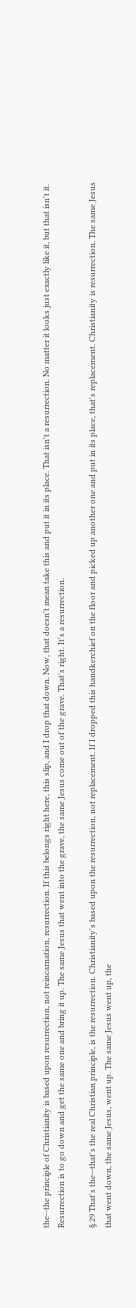the--the principle of Christianity is based upon resurrection, not reincarnation, resurrection. If this belongs right here, this slip, and I drop that down. Now, that doesn't mean take this and put it in its place. That isn't a resurrection. No matter it looks just exactly like it, but that isn't it. Resurrection is to go down and get the same one and bring it up. The same Jesus that went into the grave, the same Jesus come out of the grave. That's right. It's a resurrection.

§ 29 That's the--that's the real Christian principle, is the resurrection. Christianity's based upon the resurrection, not replacement. If I dropped this handkerchief on the floor and picked up another one and put in its place, that's replacement. Christianity is resurrection. The same Jesus that went down, the same Jesus, went up. The same Jesus went up, the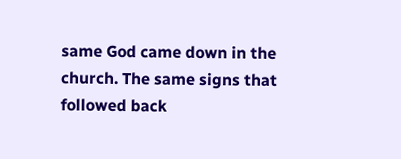same God came down in the church. The same signs that followed back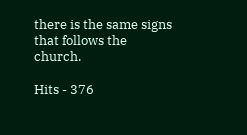there is the same signs that follows the church.

Hits - 376